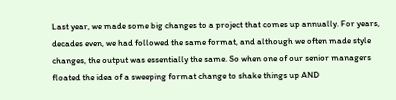Last year, we made some big changes to a project that comes up annually. For years, decades even, we had followed the same format, and although we often made style changes, the output was essentially the same. So when one of our senior managers floated the idea of a sweeping format change to shake things up AND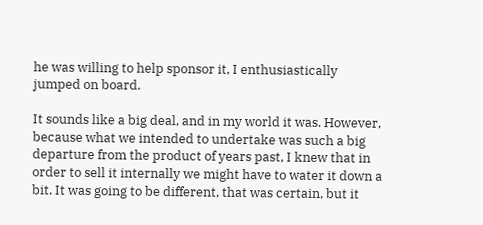he was willing to help sponsor it, I enthusiastically jumped on board.

It sounds like a big deal, and in my world it was. However, because what we intended to undertake was such a big departure from the product of years past, I knew that in order to sell it internally we might have to water it down a bit. It was going to be different, that was certain, but it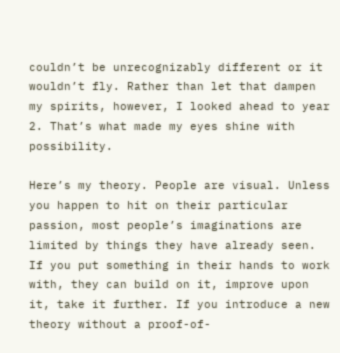couldn’t be unrecognizably different or it wouldn’t fly. Rather than let that dampen my spirits, however, I looked ahead to year 2. That’s what made my eyes shine with possibility.

Here’s my theory. People are visual. Unless you happen to hit on their particular passion, most people’s imaginations are limited by things they have already seen. If you put something in their hands to work with, they can build on it, improve upon it, take it further. If you introduce a new theory without a proof-of-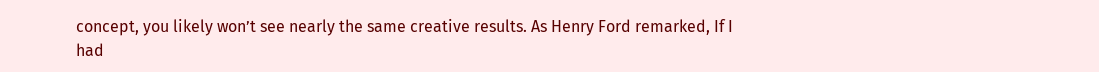concept, you likely won’t see nearly the same creative results. As Henry Ford remarked, If I had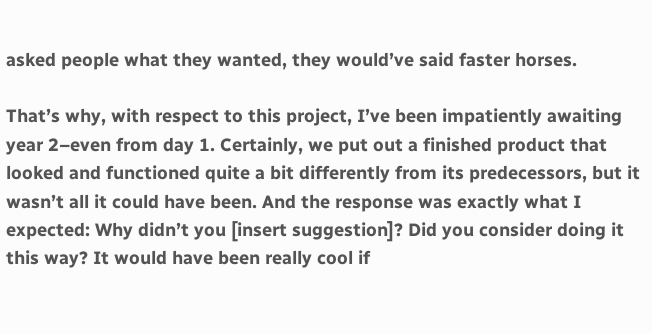asked people what they wanted, they would’ve said faster horses.

That’s why, with respect to this project, I’ve been impatiently awaiting year 2–even from day 1. Certainly, we put out a finished product that looked and functioned quite a bit differently from its predecessors, but it wasn’t all it could have been. And the response was exactly what I expected: Why didn’t you [insert suggestion]? Did you consider doing it this way? It would have been really cool if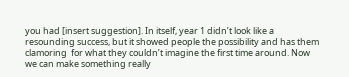you had [insert suggestion]. In itself, year 1 didn’t look like a resounding success, but it showed people the possibility and has them clamoring  for what they couldn’t imagine the first time around. Now we can make something really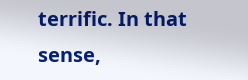terrific. In that sense,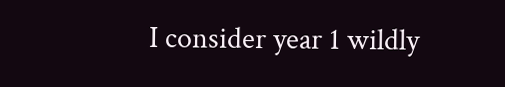I consider year 1 wildly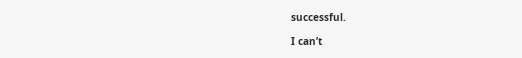successful.

I can’t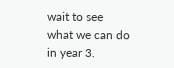wait to see what we can do in year 3.